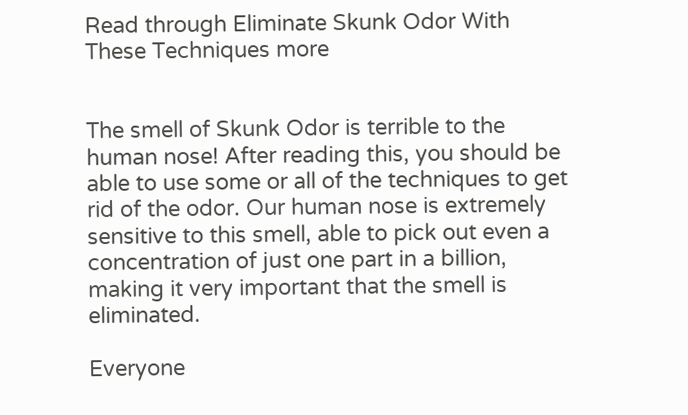Read through Eliminate Skunk Odor With These Techniques more


The smell of Skunk Odor is terrible to the human nose! After reading this, you should be able to use some or all of the techniques to get rid of the odor. Our human nose is extremely sensitive to this smell, able to pick out even a concentration of just one part in a billion, making it very important that the smell is eliminated.

Everyone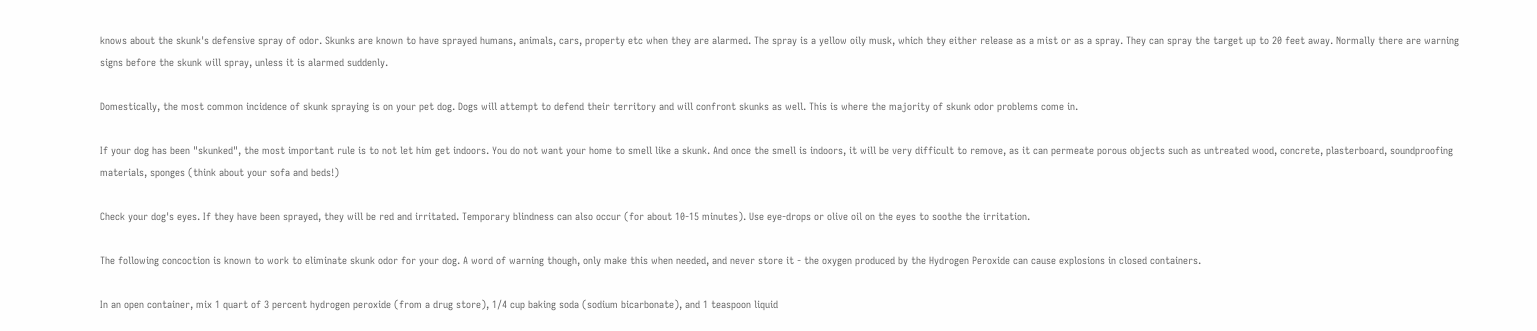knows about the skunk's defensive spray of odor. Skunks are known to have sprayed humans, animals, cars, property etc when they are alarmed. The spray is a yellow oily musk, which they either release as a mist or as a spray. They can spray the target up to 20 feet away. Normally there are warning signs before the skunk will spray, unless it is alarmed suddenly.

Domestically, the most common incidence of skunk spraying is on your pet dog. Dogs will attempt to defend their territory and will confront skunks as well. This is where the majority of skunk odor problems come in.

If your dog has been "skunked", the most important rule is to not let him get indoors. You do not want your home to smell like a skunk. And once the smell is indoors, it will be very difficult to remove, as it can permeate porous objects such as untreated wood, concrete, plasterboard, soundproofing materials, sponges (think about your sofa and beds!)

Check your dog's eyes. If they have been sprayed, they will be red and irritated. Temporary blindness can also occur (for about 10-15 minutes). Use eye-drops or olive oil on the eyes to soothe the irritation.

The following concoction is known to work to eliminate skunk odor for your dog. A word of warning though, only make this when needed, and never store it - the oxygen produced by the Hydrogen Peroxide can cause explosions in closed containers.

In an open container, mix 1 quart of 3 percent hydrogen peroxide (from a drug store), 1/4 cup baking soda (sodium bicarbonate), and 1 teaspoon liquid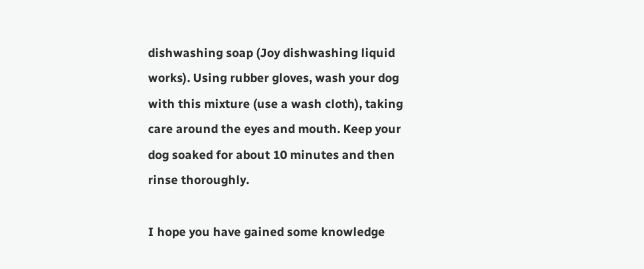dishwashing soap (Joy dishwashing liquid works). Using rubber gloves, wash your dog with this mixture (use a wash cloth), taking care around the eyes and mouth. Keep your dog soaked for about 10 minutes and then rinse thoroughly.

I hope you have gained some knowledge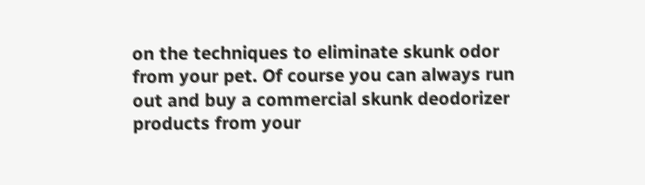on the techniques to eliminate skunk odor from your pet. Of course you can always run out and buy a commercial skunk deodorizer products from your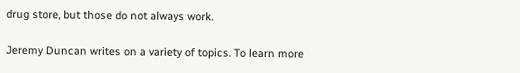drug store, but those do not always work.

Jeremy Duncan writes on a variety of topics. To learn more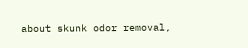about skunk odor removal,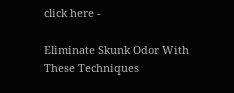click here -

Eliminate Skunk Odor With These Techniques